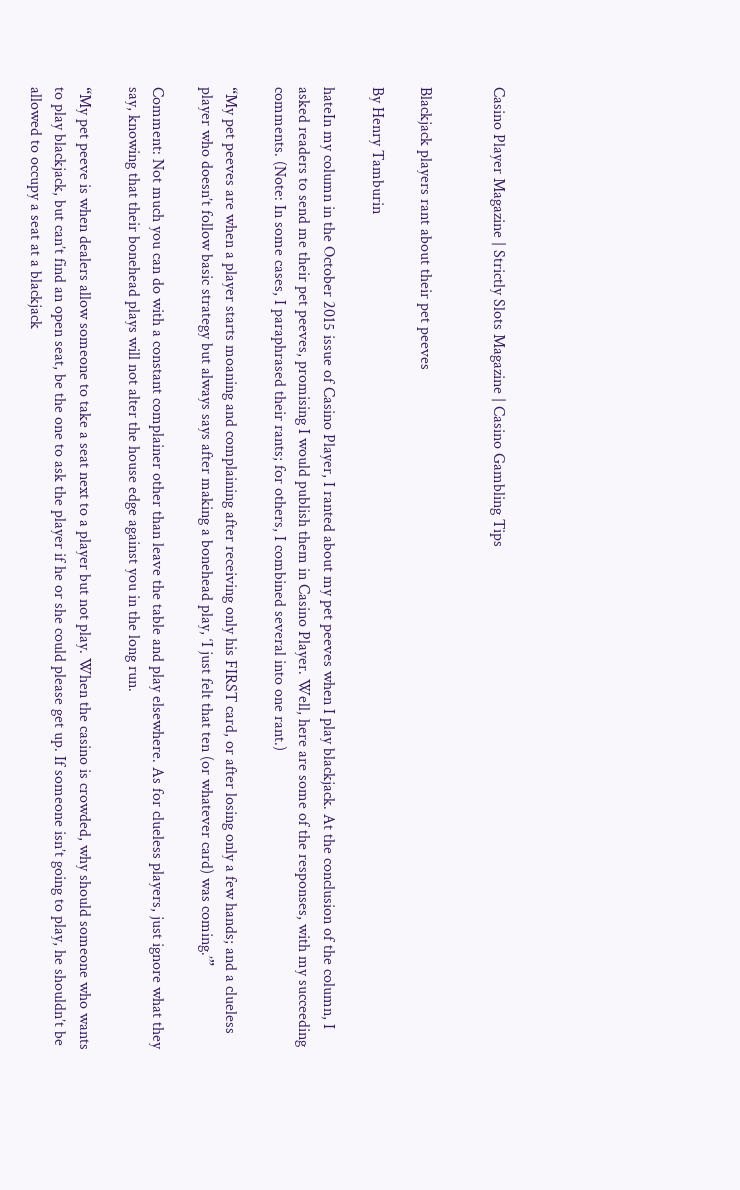Casino Player Magazine | Strictly Slots Magazine | Casino Gambling Tips


Blackjack players rant about their pet peeves

By Henry Tamburin

hateIn my column in the October 2015 issue of Casino Player, I ranted about my pet peeves when I play blackjack. At the conclusion of the column, I asked readers to send me their pet peeves, promising I would publish them in Casino Player. Well, here are some of the responses, with my succeeding comments. (Note: In some cases, I paraphrased their rants; for others, I combined several into one rant.)

“My pet peeves are when a player starts moaning and complaining after receiving only his FIRST card, or after losing only a few hands; and a clueless player who doesn’t follow basic strategy but always says after making a bonehead play, ‘I just felt that ten (or whatever card) was coming.’”

Comment: Not much you can do with a constant complainer other than leave the table and play elsewhere. As for clueless players, just ignore what they say, knowing that their bonehead plays will not alter the house edge against you in the long run.

“My pet peeve is when dealers allow someone to take a seat next to a player but not play. When the casino is crowded, why should someone who wants to play blackjack, but can’t find an open seat, be the one to ask the player if he or she could please get up. If someone isn’t going to play, he shouldn’t be allowed to occupy a seat at a blackjack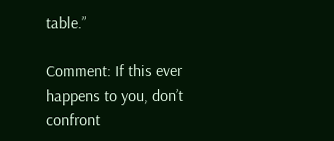table.”

Comment: If this ever happens to you, don’t confront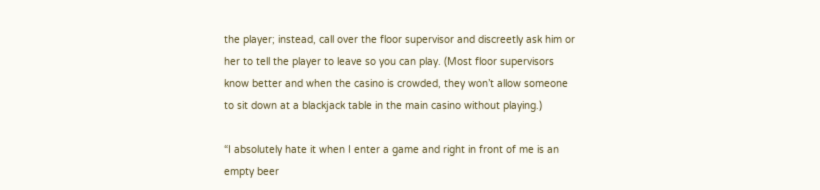the player; instead, call over the floor supervisor and discreetly ask him or her to tell the player to leave so you can play. (Most floor supervisors know better and when the casino is crowded, they won’t allow someone to sit down at a blackjack table in the main casino without playing.)

“I absolutely hate it when I enter a game and right in front of me is an empty beer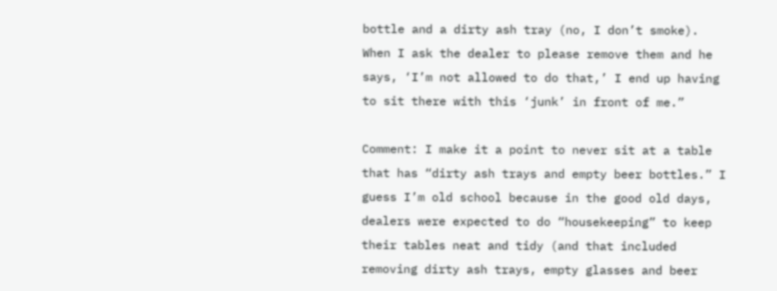bottle and a dirty ash tray (no, I don’t smoke). When I ask the dealer to please remove them and he says, ‘I’m not allowed to do that,’ I end up having to sit there with this ‘junk’ in front of me.”

Comment: I make it a point to never sit at a table that has “dirty ash trays and empty beer bottles.” I guess I’m old school because in the good old days, dealers were expected to do “housekeeping” to keep their tables neat and tidy (and that included removing dirty ash trays, empty glasses and beer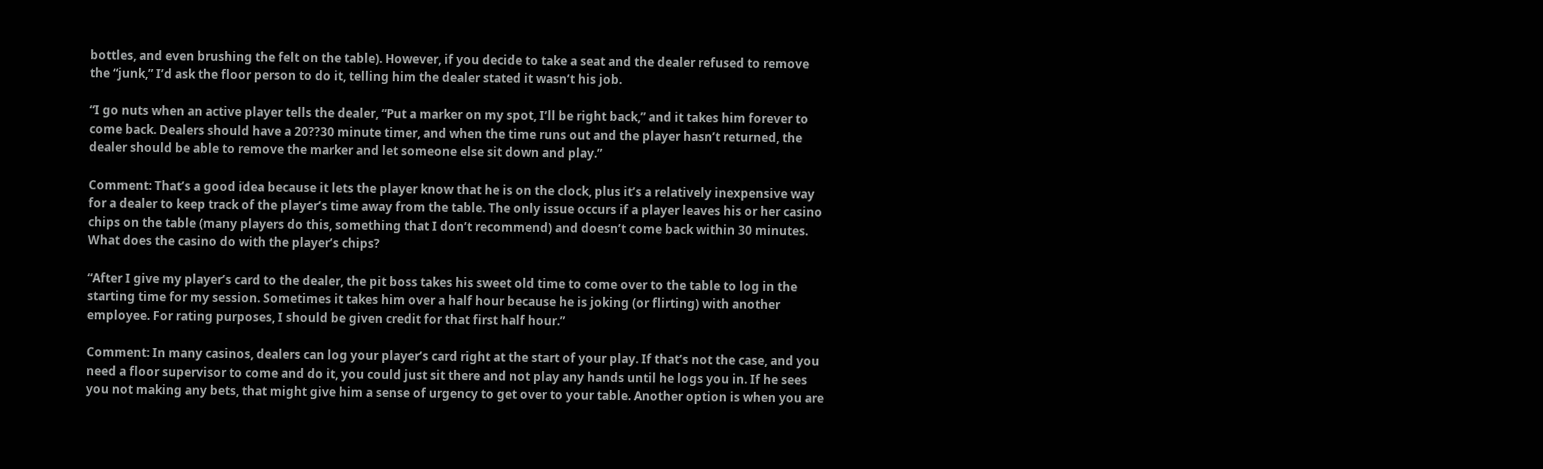bottles, and even brushing the felt on the table). However, if you decide to take a seat and the dealer refused to remove the “junk,” I’d ask the floor person to do it, telling him the dealer stated it wasn’t his job.

“I go nuts when an active player tells the dealer, “Put a marker on my spot, I’ll be right back,” and it takes him forever to come back. Dealers should have a 20??30 minute timer, and when the time runs out and the player hasn’t returned, the dealer should be able to remove the marker and let someone else sit down and play.”

Comment: That’s a good idea because it lets the player know that he is on the clock, plus it’s a relatively inexpensive way for a dealer to keep track of the player’s time away from the table. The only issue occurs if a player leaves his or her casino chips on the table (many players do this, something that I don’t recommend) and doesn’t come back within 30 minutes. What does the casino do with the player’s chips?

“After I give my player’s card to the dealer, the pit boss takes his sweet old time to come over to the table to log in the starting time for my session. Sometimes it takes him over a half hour because he is joking (or flirting) with another employee. For rating purposes, I should be given credit for that first half hour.”

Comment: In many casinos, dealers can log your player’s card right at the start of your play. If that’s not the case, and you need a floor supervisor to come and do it, you could just sit there and not play any hands until he logs you in. If he sees you not making any bets, that might give him a sense of urgency to get over to your table. Another option is when you are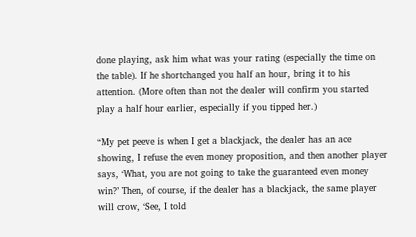done playing, ask him what was your rating (especially the time on the table). If he shortchanged you half an hour, bring it to his attention. (More often than not the dealer will confirm you started play a half hour earlier, especially if you tipped her.)

“My pet peeve is when I get a blackjack, the dealer has an ace showing, I refuse the even money proposition, and then another player says, ‘What, you are not going to take the guaranteed even money win?’ Then, of course, if the dealer has a blackjack, the same player will crow, ‘See, I told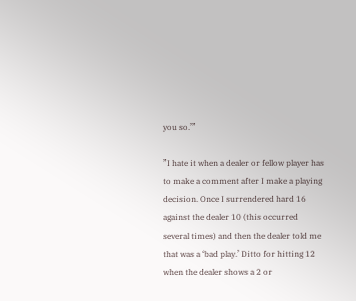you so.’”

”I hate it when a dealer or fellow player has to make a comment after I make a playing decision. Once I surrendered hard 16 against the dealer 10 (this occurred several times) and then the dealer told me that was a ‘bad play.’ Ditto for hitting 12 when the dealer shows a 2 or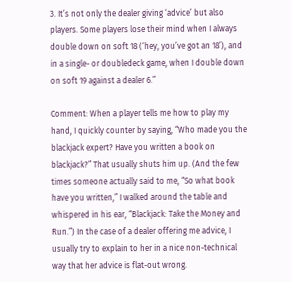3. It’s not only the dealer giving ‘advice’ but also players. Some players lose their mind when I always double down on soft 18 (‘hey, you’ve got an 18’), and in a single- or doubledeck game, when I double down on soft 19 against a dealer 6.”

Comment: When a player tells me how to play my hand, I quickly counter by saying, “Who made you the blackjack expert? Have you written a book on blackjack?” That usually shuts him up. (And the few times someone actually said to me, “So what book have you written,” I walked around the table and whispered in his ear, “Blackjack: Take the Money and Run.”) In the case of a dealer offering me advice, I usually try to explain to her in a nice non-technical way that her advice is flat-out wrong.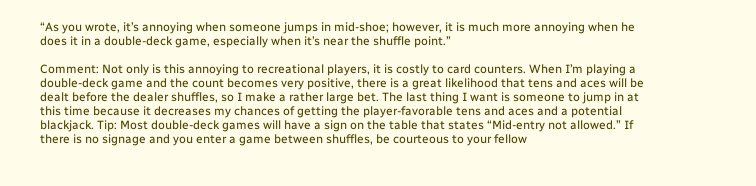“As you wrote, it’s annoying when someone jumps in mid-shoe; however, it is much more annoying when he does it in a double-deck game, especially when it’s near the shuffle point.”

Comment: Not only is this annoying to recreational players, it is costly to card counters. When I’m playing a double-deck game and the count becomes very positive, there is a great likelihood that tens and aces will be dealt before the dealer shuffles, so I make a rather large bet. The last thing I want is someone to jump in at this time because it decreases my chances of getting the player-favorable tens and aces and a potential blackjack. Tip: Most double-deck games will have a sign on the table that states “Mid-entry not allowed.” If there is no signage and you enter a game between shuffles, be courteous to your fellow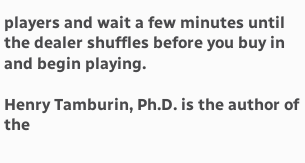players and wait a few minutes until the dealer shuffles before you buy in and begin playing.

Henry Tamburin, Ph.D. is the author of the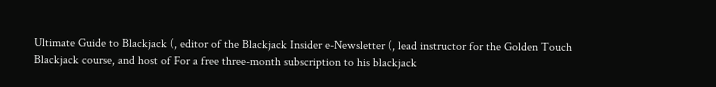Ultimate Guide to Blackjack (, editor of the Blackjack Insider e-Newsletter (, lead instructor for the Golden Touch Blackjack course, and host of For a free three-month subscription to his blackjack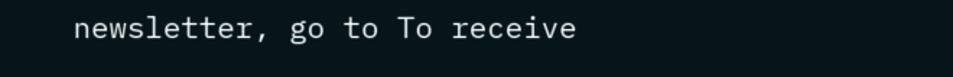newsletter, go to To receive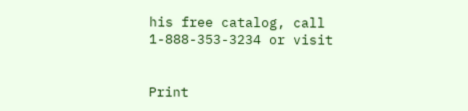his free catalog, call 1-888-353-3234 or visit


Print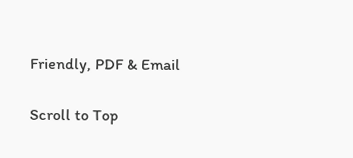Friendly, PDF & Email

Scroll to Top